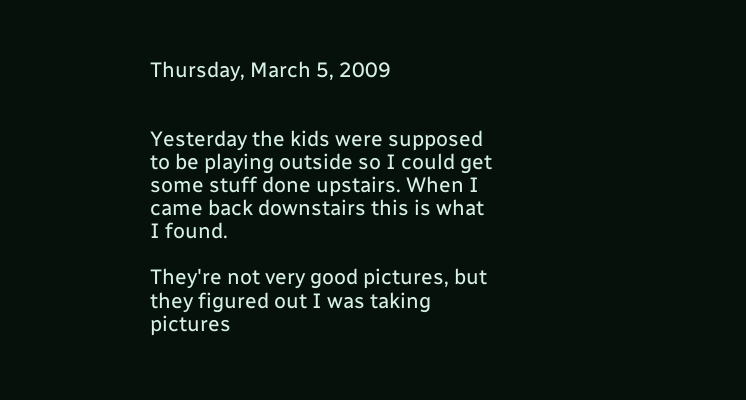Thursday, March 5, 2009


Yesterday the kids were supposed to be playing outside so I could get some stuff done upstairs. When I came back downstairs this is what I found.

They're not very good pictures, but they figured out I was taking pictures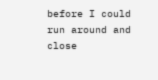before I could run around and close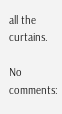all the curtains.

No comments: